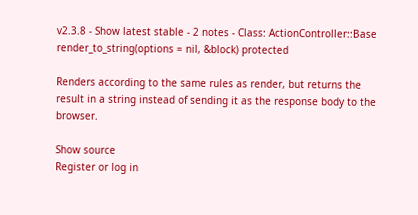v2.3.8 - Show latest stable - 2 notes - Class: ActionController::Base
render_to_string(options = nil, &block) protected

Renders according to the same rules as render, but returns the result in a string instead of sending it as the response body to the browser.

Show source
Register or log in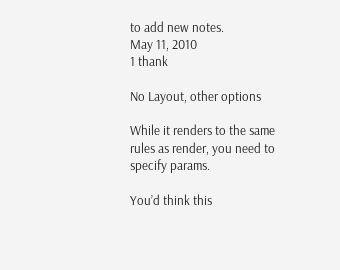to add new notes.
May 11, 2010
1 thank

No Layout, other options

While it renders to the same rules as render, you need to specify params.

You’d think this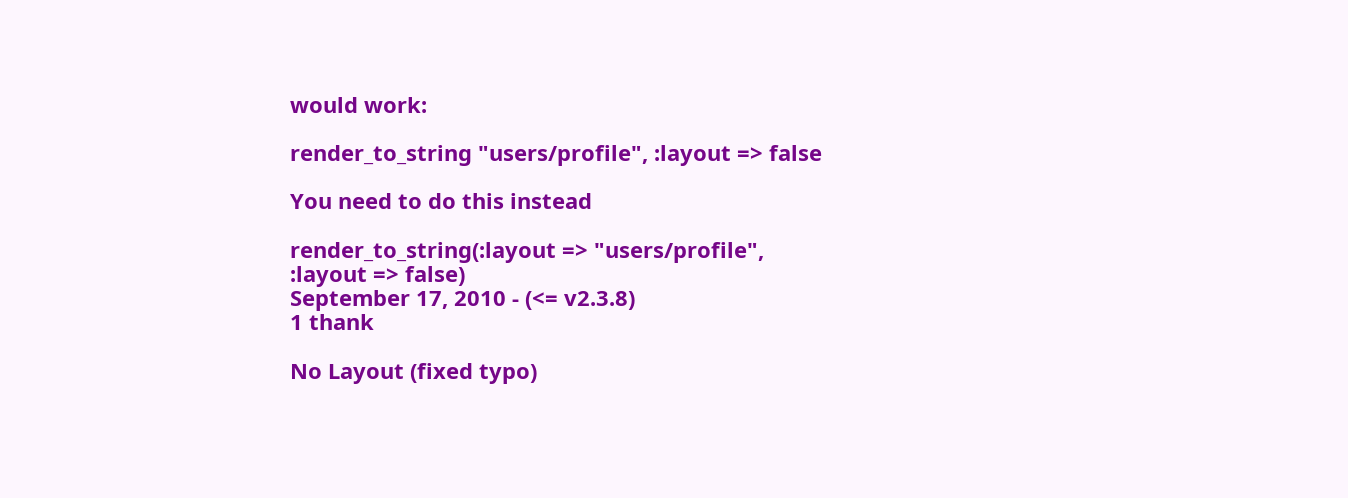would work:

render_to_string "users/profile", :layout => false

You need to do this instead

render_to_string(:layout => "users/profile", :layout => false)
September 17, 2010 - (<= v2.3.8)
1 thank

No Layout (fixed typo)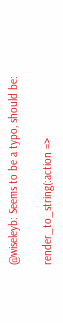@wiseleyb: Seems to be a typo, should be:

render_to_string(:action =>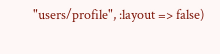"users/profile", :layout => false)